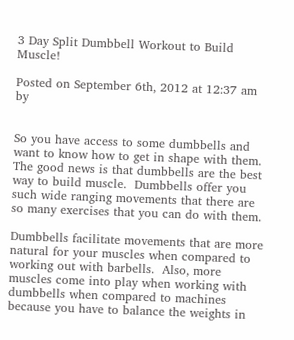3 Day Split Dumbbell Workout to Build Muscle!

Posted on September 6th, 2012 at 12:37 am by


So you have access to some dumbbells and want to know how to get in shape with them.  The good news is that dumbbells are the best way to build muscle.  Dumbbells offer you such wide ranging movements that there are so many exercises that you can do with them.

Dumbbells facilitate movements that are more natural for your muscles when compared to working out with barbells.  Also, more muscles come into play when working with dumbbells when compared to machines because you have to balance the weights in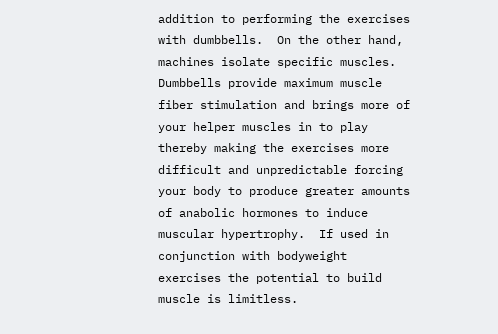addition to performing the exercises with dumbbells.  On the other hand, machines isolate specific muscles.  Dumbbells provide maximum muscle fiber stimulation and brings more of your helper muscles in to play thereby making the exercises more difficult and unpredictable forcing your body to produce greater amounts of anabolic hormones to induce muscular hypertrophy.  If used in conjunction with bodyweight exercises the potential to build muscle is limitless.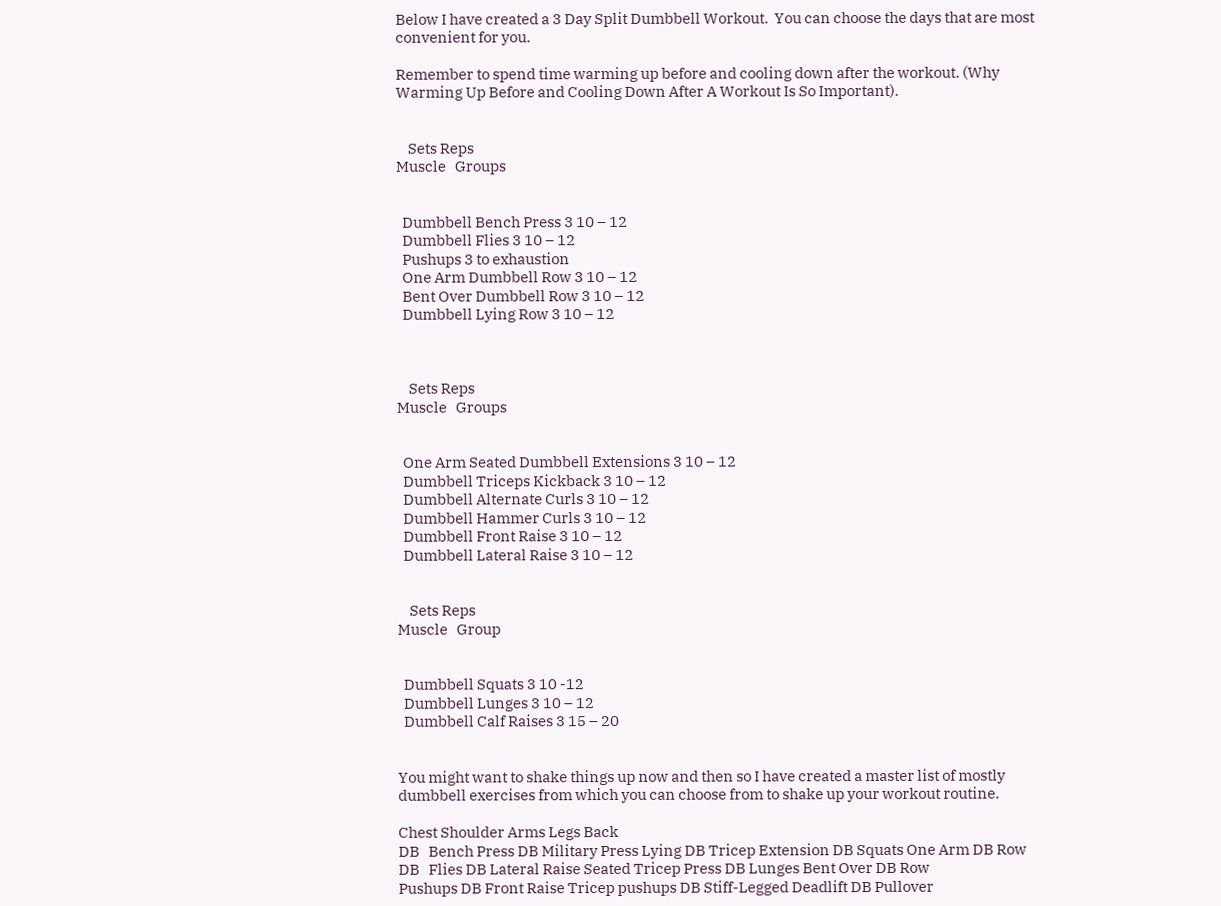Below I have created a 3 Day Split Dumbbell Workout.  You can choose the days that are most convenient for you.

Remember to spend time warming up before and cooling down after the workout. (Why Warming Up Before and Cooling Down After A Workout Is So Important).


    Sets Reps
Muscle   Groups


  Dumbbell Bench Press 3 10 – 12
  Dumbbell Flies 3 10 – 12
  Pushups 3 to exhaustion
  One Arm Dumbbell Row 3 10 – 12
  Bent Over Dumbbell Row 3 10 – 12
  Dumbbell Lying Row 3 10 – 12



    Sets Reps
Muscle   Groups


  One Arm Seated Dumbbell Extensions 3 10 – 12
  Dumbbell Triceps Kickback 3 10 – 12
  Dumbbell Alternate Curls 3 10 – 12
  Dumbbell Hammer Curls 3 10 – 12
  Dumbbell Front Raise 3 10 – 12
  Dumbbell Lateral Raise 3 10 – 12


    Sets Reps
Muscle   Group


  Dumbbell Squats 3 10 -12
  Dumbbell Lunges 3 10 – 12
  Dumbbell Calf Raises 3 15 – 20


You might want to shake things up now and then so I have created a master list of mostly dumbbell exercises from which you can choose from to shake up your workout routine.

Chest Shoulder Arms Legs Back
DB   Bench Press DB Military Press Lying DB Tricep Extension DB Squats One Arm DB Row
DB   Flies DB Lateral Raise Seated Tricep Press DB Lunges Bent Over DB Row
Pushups DB Front Raise Tricep pushups DB Stiff-Legged Deadlift DB Pullover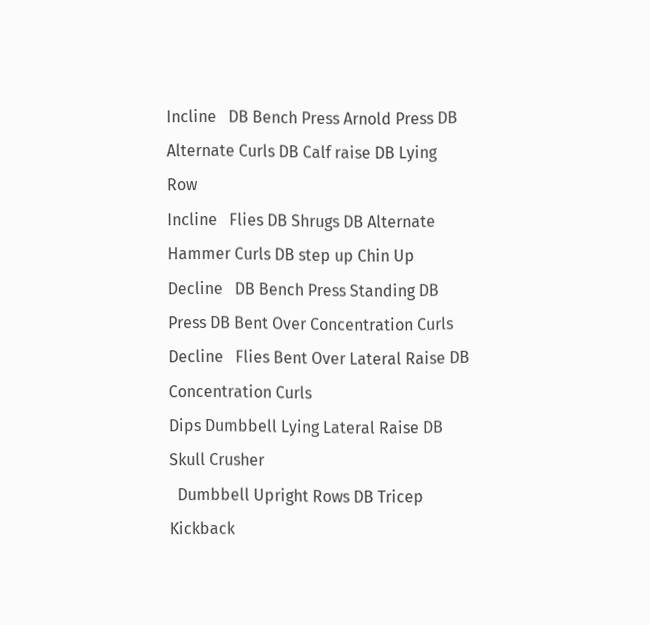Incline   DB Bench Press Arnold Press DB Alternate Curls DB Calf raise DB Lying Row
Incline   Flies DB Shrugs DB Alternate Hammer Curls DB step up Chin Up
Decline   DB Bench Press Standing DB Press DB Bent Over Concentration Curls
Decline   Flies Bent Over Lateral Raise DB Concentration Curls
Dips Dumbbell Lying Lateral Raise DB Skull Crusher
  Dumbbell Upright Rows DB Tricep Kickback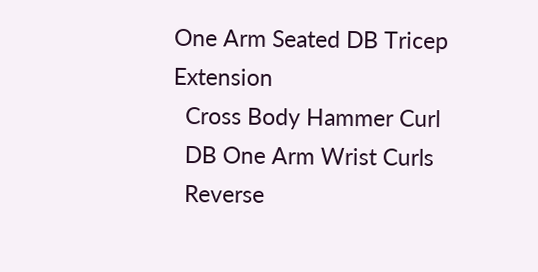One Arm Seated DB Tricep Extension
  Cross Body Hammer Curl
  DB One Arm Wrist Curls
  Reverse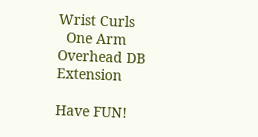Wrist Curls
  One Arm Overhead DB Extension

Have FUN!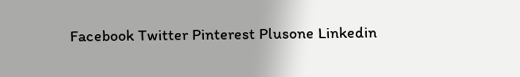Facebook Twitter Pinterest Plusone Linkedin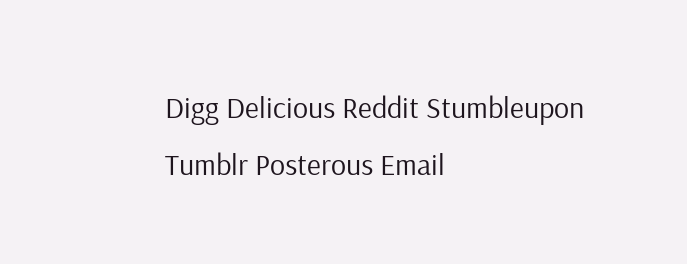Digg Delicious Reddit Stumbleupon Tumblr Posterous Email